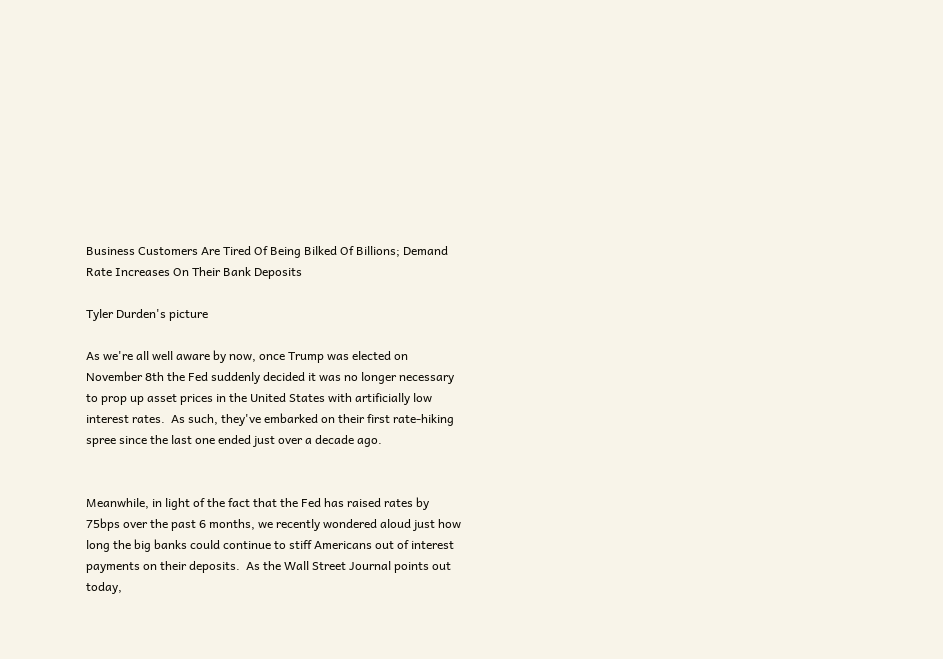Business Customers Are Tired Of Being Bilked Of Billions; Demand Rate Increases On Their Bank Deposits

Tyler Durden's picture

As we're all well aware by now, once Trump was elected on November 8th the Fed suddenly decided it was no longer necessary to prop up asset prices in the United States with artificially low interest rates.  As such, they've embarked on their first rate-hiking spree since the last one ended just over a decade ago.


Meanwhile, in light of the fact that the Fed has raised rates by 75bps over the past 6 months, we recently wondered aloud just how long the big banks could continue to stiff Americans out of interest payments on their deposits.  As the Wall Street Journal points out today,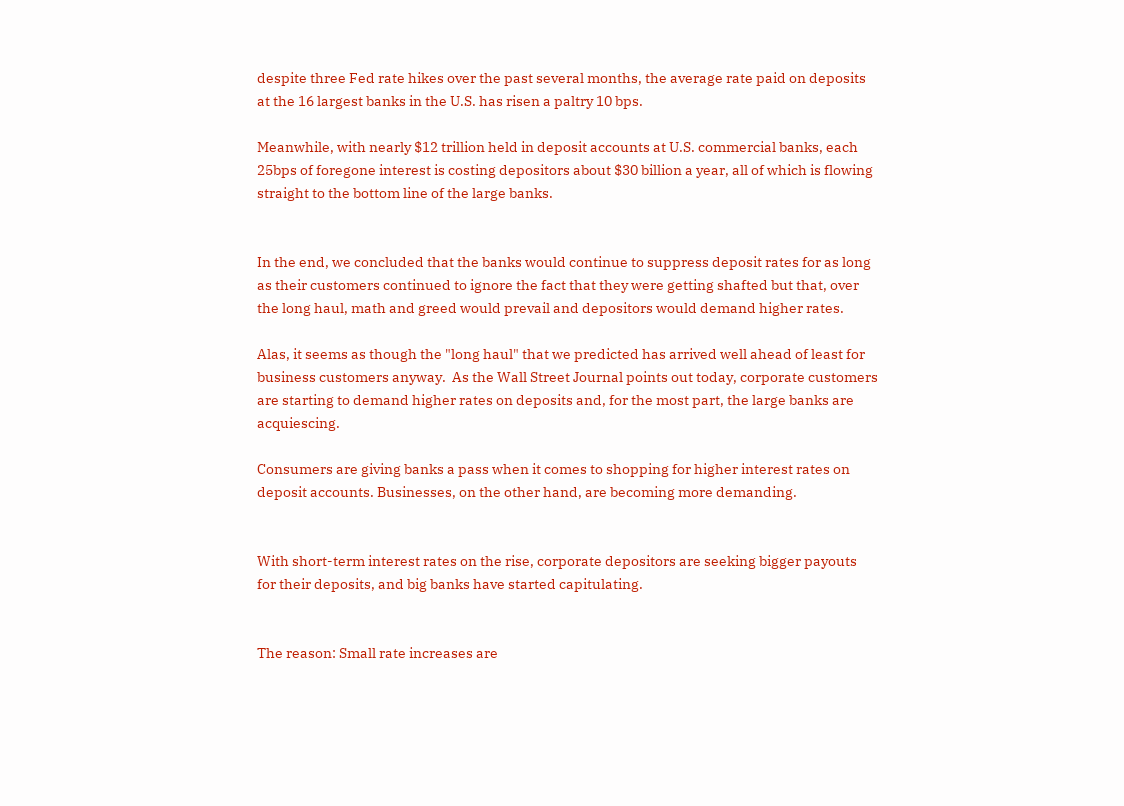despite three Fed rate hikes over the past several months, the average rate paid on deposits at the 16 largest banks in the U.S. has risen a paltry 10 bps.

Meanwhile, with nearly $12 trillion held in deposit accounts at U.S. commercial banks, each 25bps of foregone interest is costing depositors about $30 billion a year, all of which is flowing straight to the bottom line of the large banks.


In the end, we concluded that the banks would continue to suppress deposit rates for as long as their customers continued to ignore the fact that they were getting shafted but that, over the long haul, math and greed would prevail and depositors would demand higher rates.

Alas, it seems as though the "long haul" that we predicted has arrived well ahead of least for business customers anyway.  As the Wall Street Journal points out today, corporate customers are starting to demand higher rates on deposits and, for the most part, the large banks are acquiescing.

Consumers are giving banks a pass when it comes to shopping for higher interest rates on deposit accounts. Businesses, on the other hand, are becoming more demanding.


With short-term interest rates on the rise, corporate depositors are seeking bigger payouts for their deposits, and big banks have started capitulating.


The reason: Small rate increases are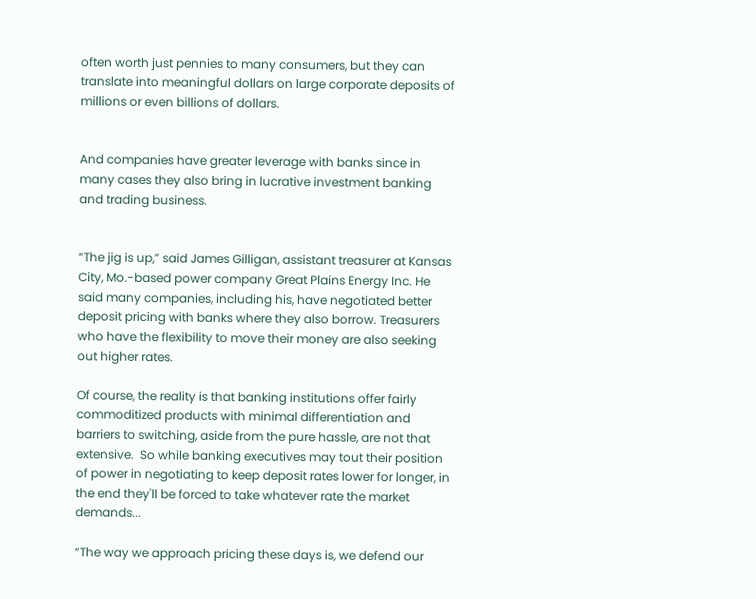often worth just pennies to many consumers, but they can translate into meaningful dollars on large corporate deposits of millions or even billions of dollars.


And companies have greater leverage with banks since in many cases they also bring in lucrative investment banking and trading business.


“The jig is up,” said James Gilligan, assistant treasurer at Kansas City, Mo.-based power company Great Plains Energy Inc. He said many companies, including his, have negotiated better deposit pricing with banks where they also borrow. Treasurers who have the flexibility to move their money are also seeking out higher rates.

Of course, the reality is that banking institutions offer fairly commoditized products with minimal differentiation and barriers to switching, aside from the pure hassle, are not that extensive.  So while banking executives may tout their position of power in negotiating to keep deposit rates lower for longer, in the end they'll be forced to take whatever rate the market demands...

“The way we approach pricing these days is, we defend our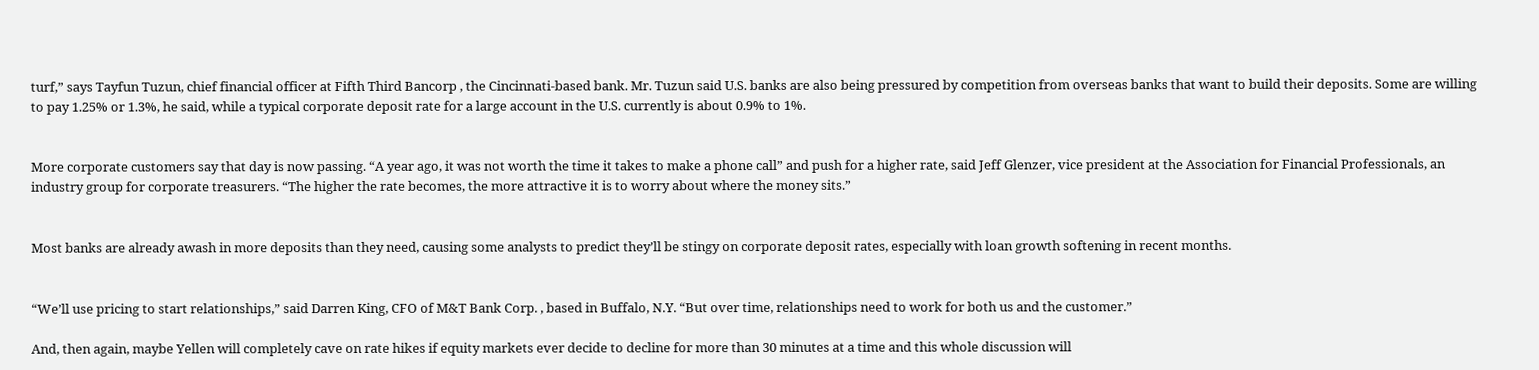turf,” says Tayfun Tuzun, chief financial officer at Fifth Third Bancorp , the Cincinnati-based bank. Mr. Tuzun said U.S. banks are also being pressured by competition from overseas banks that want to build their deposits. Some are willing to pay 1.25% or 1.3%, he said, while a typical corporate deposit rate for a large account in the U.S. currently is about 0.9% to 1%.


More corporate customers say that day is now passing. “A year ago, it was not worth the time it takes to make a phone call” and push for a higher rate, said Jeff Glenzer, vice president at the Association for Financial Professionals, an industry group for corporate treasurers. “The higher the rate becomes, the more attractive it is to worry about where the money sits.”


Most banks are already awash in more deposits than they need, causing some analysts to predict they’ll be stingy on corporate deposit rates, especially with loan growth softening in recent months.


“We’ll use pricing to start relationships,” said Darren King, CFO of M&T Bank Corp. , based in Buffalo, N.Y. “But over time, relationships need to work for both us and the customer.”

And, then again, maybe Yellen will completely cave on rate hikes if equity markets ever decide to decline for more than 30 minutes at a time and this whole discussion will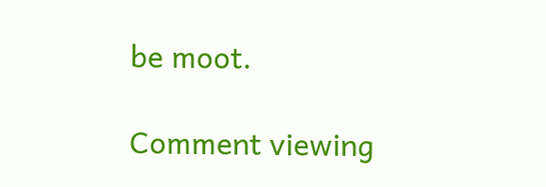be moot.

Comment viewing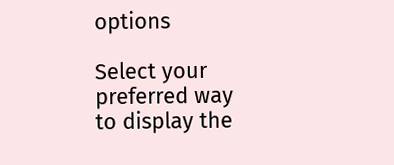options

Select your preferred way to display the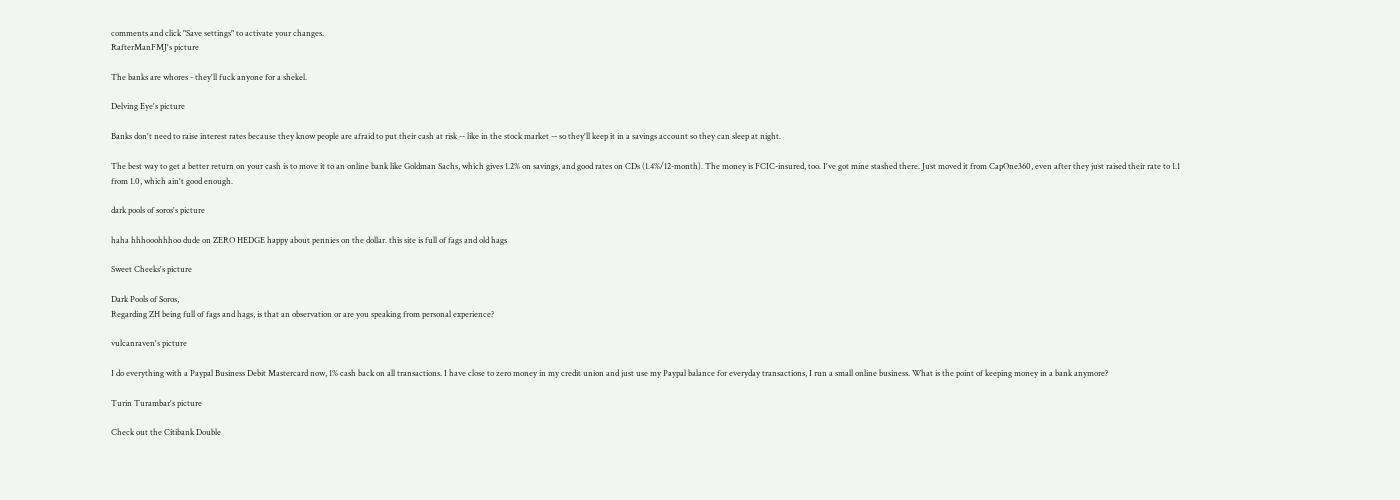comments and click "Save settings" to activate your changes.
RafterManFMJ's picture

The banks are whores - they'll fuck anyone for a shekel.

Delving Eye's picture

Banks don't need to raise interest rates because they know people are afraid to put their cash at risk -- like in the stock market -- so they'll keep it in a savings account so they can sleep at night.

The best way to get a better return on your cash is to move it to an online bank like Goldman Sachs, which gives 1.2% on savings, and good rates on CDs (1.4%/12-month). The money is FCIC-insured, too. I've got mine stashed there. Just moved it from CapOne360, even after they just raised their rate to 1.1 from 1.0, which ain't good enough.

dark pools of soros's picture

haha hhhooohhhoo dude on ZERO HEDGE happy about pennies on the dollar. this site is full of fags and old hags

Sweet Cheeks's picture

Dark Pools of Soros,
Regarding ZH being full of fags and hags, is that an observation or are you speaking from personal experience?

vulcanraven's picture

I do everything with a Paypal Business Debit Mastercard now, 1% cash back on all transactions. I have close to zero money in my credit union and just use my Paypal balance for everyday transactions, I run a small online business. What is the point of keeping money in a bank anymore?

Turin Turambar's picture

Check out the Citibank Double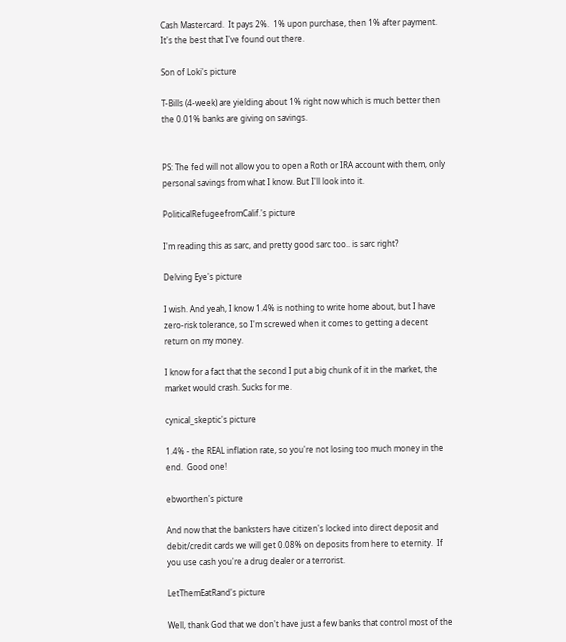Cash Mastercard.  It pays 2%.  1% upon purchase, then 1% after payment.  It's the best that I've found out there.

Son of Loki's picture

T-Bills (4-week) are yielding about 1% right now which is much better then the 0.01% banks are giving on savings.


PS: The fed will not allow you to open a Roth or IRA account with them, only personal savings from what I know. But I'll look into it.

PoliticalRefugeefromCalif.'s picture

I'm reading this as sarc, and pretty good sarc too.. is sarc right?

Delving Eye's picture

I wish. And yeah, I know 1.4% is nothing to write home about, but I have zero-risk tolerance, so I'm screwed when it comes to getting a decent return on my money.

I know for a fact that the second I put a big chunk of it in the market, the market would crash. Sucks for me.

cynical_skeptic's picture

1.4% - the REAL inflation rate, so you're not losing too much money in the end.  Good one!

ebworthen's picture

And now that the banksters have citizen's locked into direct deposit and debit/credit cards we will get 0.08% on deposits from here to eternity.  If you use cash you're a drug dealer or a terrorist.

LetThemEatRand's picture

Well, thank God that we don't have just a few banks that control most of the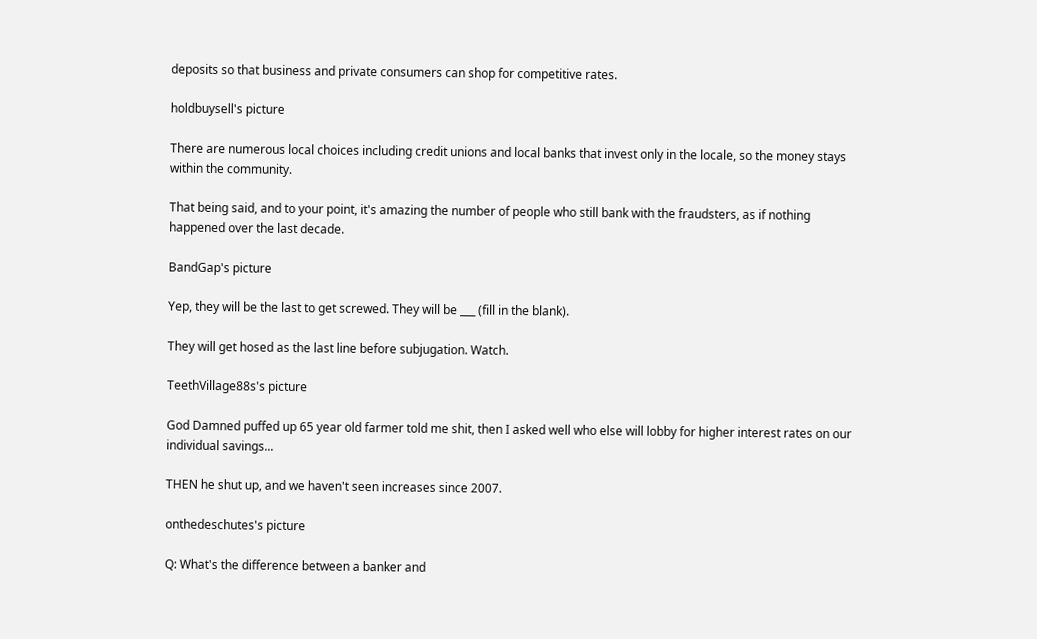deposits so that business and private consumers can shop for competitive rates.

holdbuysell's picture

There are numerous local choices including credit unions and local banks that invest only in the locale, so the money stays within the community.

That being said, and to your point, it's amazing the number of people who still bank with the fraudsters, as if nothing happened over the last decade.

BandGap's picture

Yep, they will be the last to get screwed. They will be ___ (fill in the blank).

They will get hosed as the last line before subjugation. Watch.

TeethVillage88s's picture

God Damned puffed up 65 year old farmer told me shit, then I asked well who else will lobby for higher interest rates on our individual savings...

THEN he shut up, and we haven't seen increases since 2007.

onthedeschutes's picture

Q: What's the difference between a banker and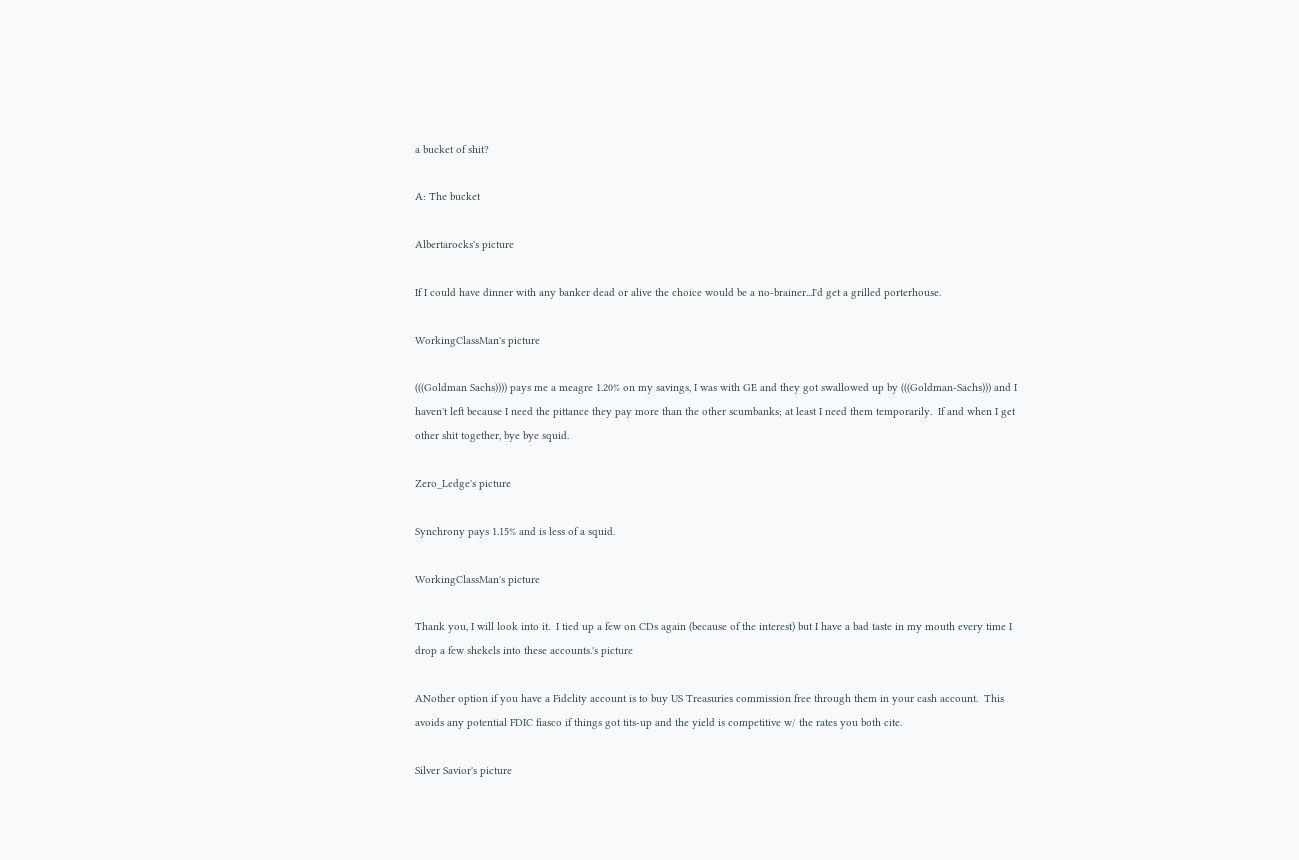a bucket of shit?

A: The bucket

Albertarocks's picture

If I could have dinner with any banker dead or alive the choice would be a no-brainer...I'd get a grilled porterhouse.

WorkingClassMan's picture

(((Goldman Sachs)))) pays me a meagre 1.20% on my savings, I was with GE and they got swallowed up by (((Goldman-Sachs))) and I haven't left because I need the pittance they pay more than the other scumbanks; at least I need them temporarily.  If and when I get other shit together, bye bye squid.

Zero_Ledge's picture

Synchrony pays 1.15% and is less of a squid.

WorkingClassMan's picture

Thank you, I will look into it.  I tied up a few on CDs again (because of the interest) but I have a bad taste in my mouth every time I drop a few shekels into these accounts.'s picture

ANother option if you have a Fidelity account is to buy US Treasuries commission free through them in your cash account.  This avoids any potential FDIC fiasco if things got tits-up and the yield is competitive w/ the rates you both cite.

Silver Savior's picture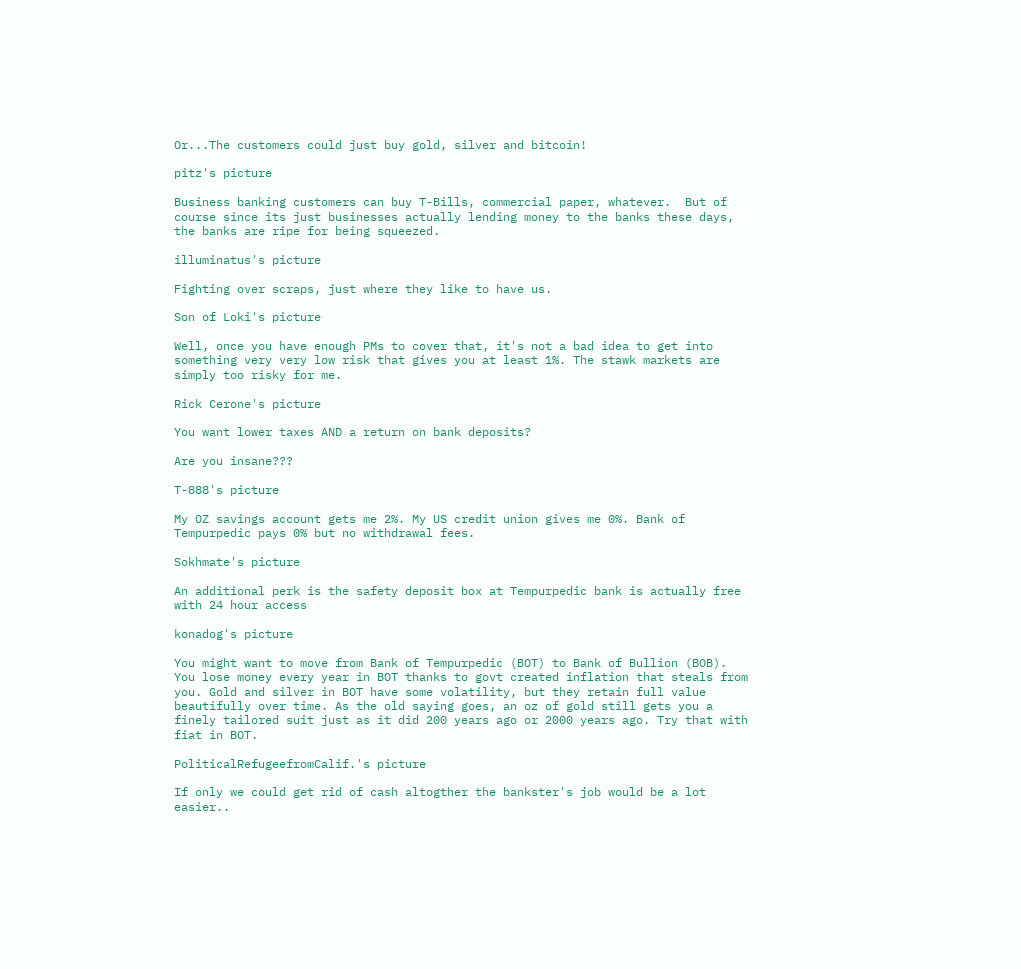Or...The customers could just buy gold, silver and bitcoin!

pitz's picture

Business banking customers can buy T-Bills, commercial paper, whatever.  But of course since its just businesses actually lending money to the banks these days, the banks are ripe for being squeezed.

illuminatus's picture

Fighting over scraps, just where they like to have us.

Son of Loki's picture

Well, once you have enough PMs to cover that, it's not a bad idea to get into something very very low risk that gives you at least 1%. The stawk markets are simply too risky for me.

Rick Cerone's picture

You want lower taxes AND a return on bank deposits?

Are you insane???

T-888's picture

My OZ savings account gets me 2%. My US credit union gives me 0%. Bank of Tempurpedic pays 0% but no withdrawal fees.

Sokhmate's picture

An additional perk is the safety deposit box at Tempurpedic bank is actually free with 24 hour access

konadog's picture

You might want to move from Bank of Tempurpedic (BOT) to Bank of Bullion (BOB). You lose money every year in BOT thanks to govt created inflation that steals from you. Gold and silver in BOT have some volatility, but they retain full value beautifully over time. As the old saying goes, an oz of gold still gets you a finely tailored suit just as it did 200 years ago or 2000 years ago. Try that with fiat in BOT.

PoliticalRefugeefromCalif.'s picture

If only we could get rid of cash altogther the bankster's job would be a lot easier..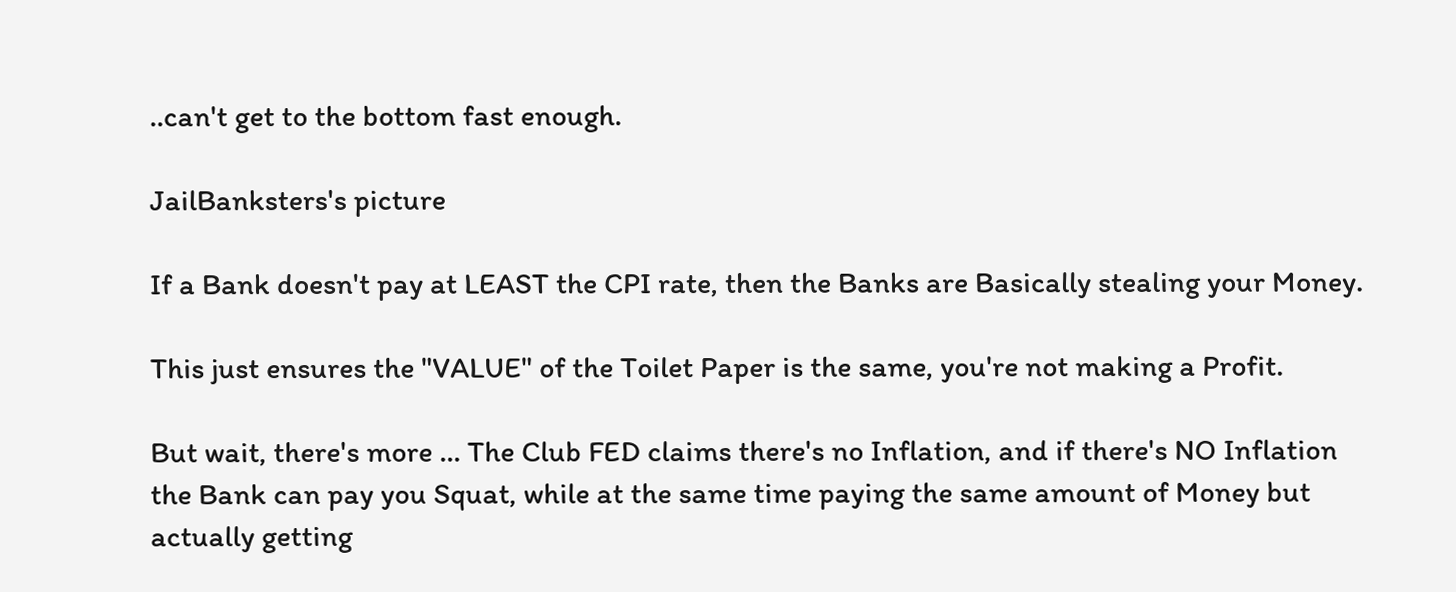..can't get to the bottom fast enough.

JailBanksters's picture

If a Bank doesn't pay at LEAST the CPI rate, then the Banks are Basically stealing your Money.

This just ensures the "VALUE" of the Toilet Paper is the same, you're not making a Profit.

But wait, there's more ... The Club FED claims there's no Inflation, and if there's NO Inflation the Bank can pay you Squat, while at the same time paying the same amount of Money but actually getting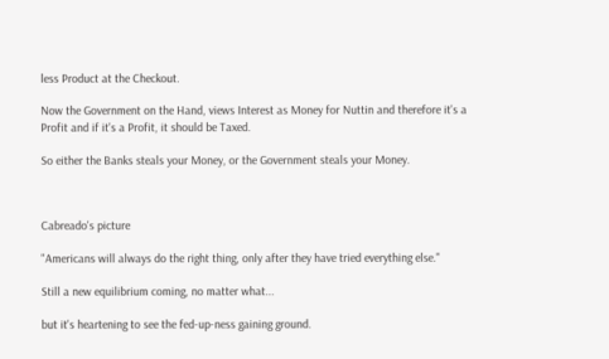less Product at the Checkout.

Now the Government on the Hand, views Interest as Money for Nuttin and therefore it's a Profit and if it's a Profit, it should be Taxed.

So either the Banks steals your Money, or the Government steals your Money.



Cabreado's picture

"Americans will always do the right thing, only after they have tried everything else."

Still a new equilibrium coming, no matter what...

but it's heartening to see the fed-up-ness gaining ground.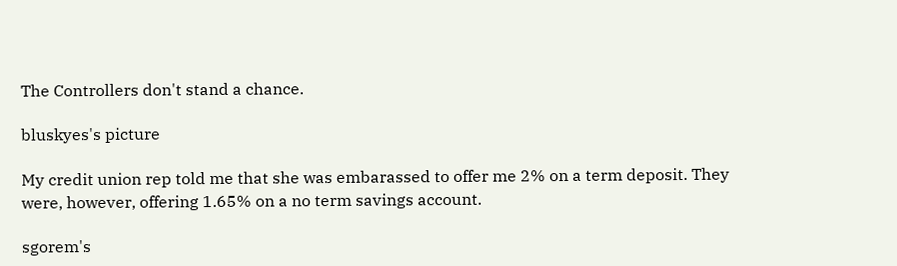The Controllers don't stand a chance.

bluskyes's picture

My credit union rep told me that she was embarassed to offer me 2% on a term deposit. They were, however, offering 1.65% on a no term savings account.

sgorem's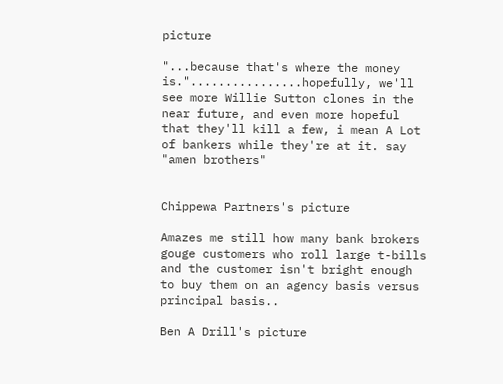picture

"...because that's where the money is."................hopefully, we'll see more Willie Sutton clones in the near future, and even more hopeful that they'll kill a few, i mean A Lot of bankers while they're at it. say "amen brothers"


Chippewa Partners's picture

Amazes me still how many bank brokers gouge customers who roll large t-bills and the customer isn't bright enough to buy them on an agency basis versus principal basis..

Ben A Drill's picture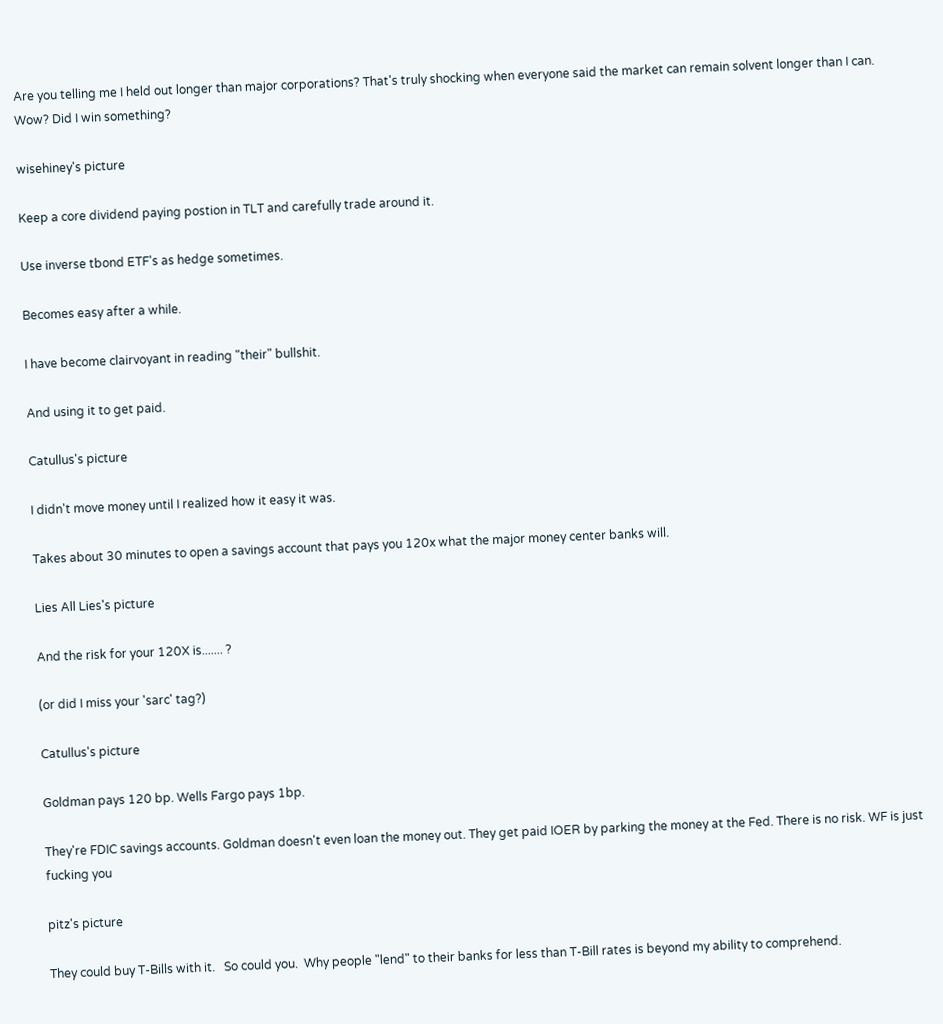Are you telling me I held out longer than major corporations? That's truly shocking when everyone said the market can remain solvent longer than I can. Wow? Did I win something?

wisehiney's picture

Keep a core dividend paying postion in TLT and carefully trade around it.

Use inverse tbond ETF's as hedge sometimes.

Becomes easy after a while.

I have become clairvoyant in reading "their" bullshit.

And using it to get paid.

Catullus's picture

I didn't move money until I realized how it easy it was.

Takes about 30 minutes to open a savings account that pays you 120x what the major money center banks will.

Lies All Lies's picture

And the risk for your 120X is....... ?

(or did I miss your 'sarc' tag?)

Catullus's picture

Goldman pays 120 bp. Wells Fargo pays 1bp.

They're FDIC savings accounts. Goldman doesn't even loan the money out. They get paid IOER by parking the money at the Fed. There is no risk. WF is just fucking you

pitz's picture

They could buy T-Bills with it.   So could you.  Why people "lend" to their banks for less than T-Bill rates is beyond my ability to comprehend.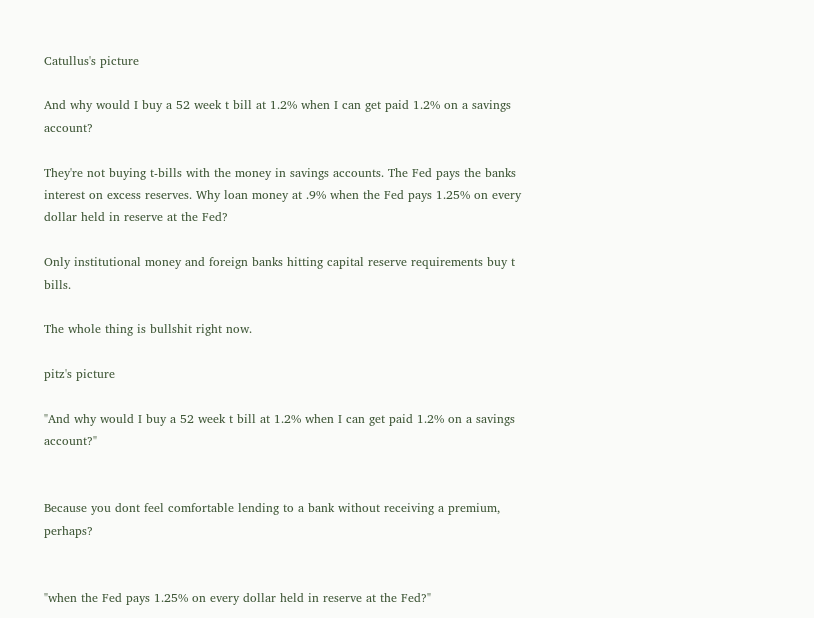Catullus's picture

And why would I buy a 52 week t bill at 1.2% when I can get paid 1.2% on a savings account?

They're not buying t-bills with the money in savings accounts. The Fed pays the banks interest on excess reserves. Why loan money at .9% when the Fed pays 1.25% on every dollar held in reserve at the Fed?

Only institutional money and foreign banks hitting capital reserve requirements buy t bills.

The whole thing is bullshit right now.

pitz's picture

"And why would I buy a 52 week t bill at 1.2% when I can get paid 1.2% on a savings account?"


Because you dont feel comfortable lending to a bank without receiving a premium, perhaps?


"when the Fed pays 1.25% on every dollar held in reserve at the Fed?"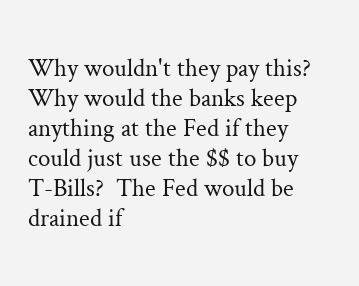Why wouldn't they pay this?  Why would the banks keep anything at the Fed if they could just use the $$ to buy T-Bills?  The Fed would be drained if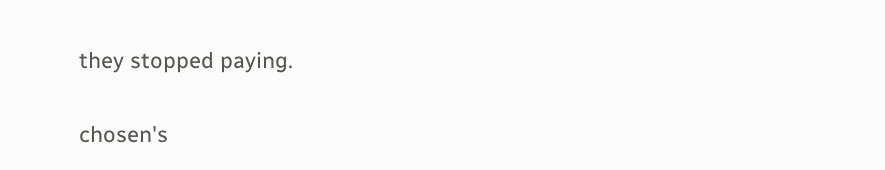they stopped paying.

chosen's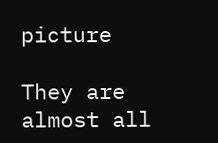picture

They are almost all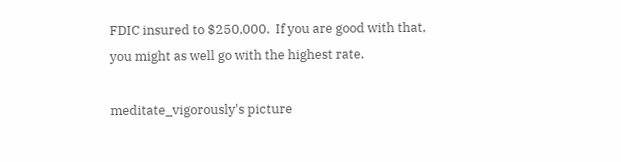FDIC insured to $250,000.  If you are good with that, you might as well go with the highest rate.

meditate_vigorously's picture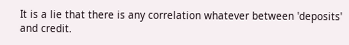It is a lie that there is any correlation whatever between 'deposits' and credit.